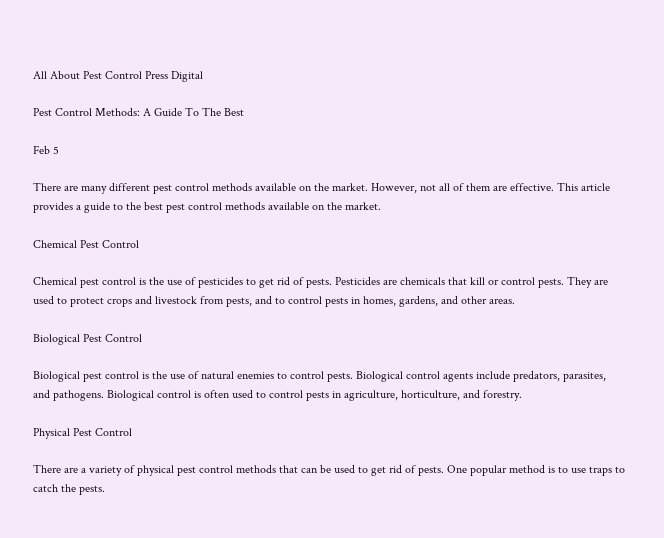All About Pest Control Press Digital

Pest Control Methods: A Guide To The Best

Feb 5

There are many different pest control methods available on the market. However, not all of them are effective. This article provides a guide to the best pest control methods available on the market.

Chemical Pest Control

Chemical pest control is the use of pesticides to get rid of pests. Pesticides are chemicals that kill or control pests. They are used to protect crops and livestock from pests, and to control pests in homes, gardens, and other areas.

Biological Pest Control

Biological pest control is the use of natural enemies to control pests. Biological control agents include predators, parasites, and pathogens. Biological control is often used to control pests in agriculture, horticulture, and forestry.

Physical Pest Control

There are a variety of physical pest control methods that can be used to get rid of pests. One popular method is to use traps to catch the pests.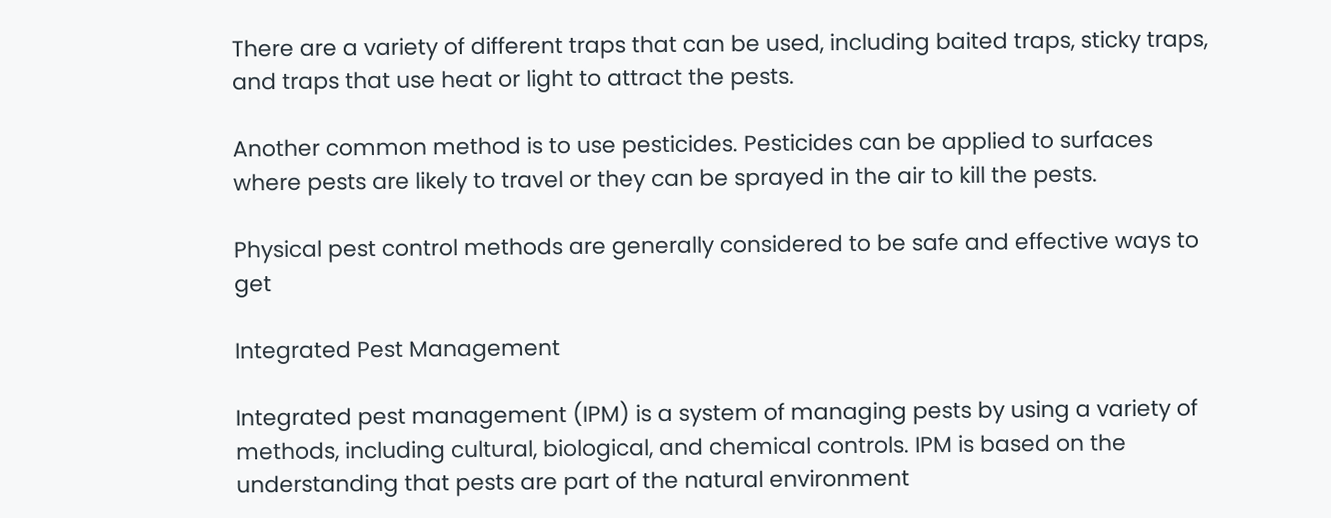There are a variety of different traps that can be used, including baited traps, sticky traps, and traps that use heat or light to attract the pests.

Another common method is to use pesticides. Pesticides can be applied to surfaces where pests are likely to travel or they can be sprayed in the air to kill the pests.

Physical pest control methods are generally considered to be safe and effective ways to get

Integrated Pest Management

Integrated pest management (IPM) is a system of managing pests by using a variety of methods, including cultural, biological, and chemical controls. IPM is based on the understanding that pests are part of the natural environment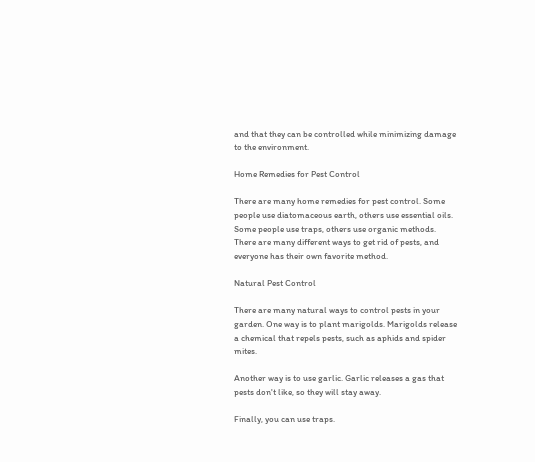and that they can be controlled while minimizing damage to the environment.

Home Remedies for Pest Control

There are many home remedies for pest control. Some people use diatomaceous earth, others use essential oils. Some people use traps, others use organic methods. There are many different ways to get rid of pests, and everyone has their own favorite method.

Natural Pest Control

There are many natural ways to control pests in your garden. One way is to plant marigolds. Marigolds release a chemical that repels pests, such as aphids and spider mites.

Another way is to use garlic. Garlic releases a gas that pests don't like, so they will stay away.

Finally, you can use traps.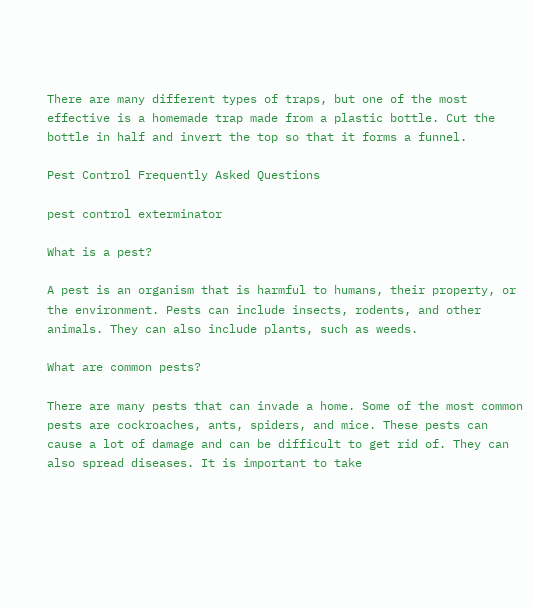There are many different types of traps, but one of the most effective is a homemade trap made from a plastic bottle. Cut the bottle in half and invert the top so that it forms a funnel.

Pest Control Frequently Asked Questions

pest control exterminator

What is a pest?

A pest is an organism that is harmful to humans, their property, or the environment. Pests can include insects, rodents, and other animals. They can also include plants, such as weeds.

What are common pests?

There are many pests that can invade a home. Some of the most common pests are cockroaches, ants, spiders, and mice. These pests can cause a lot of damage and can be difficult to get rid of. They can also spread diseases. It is important to take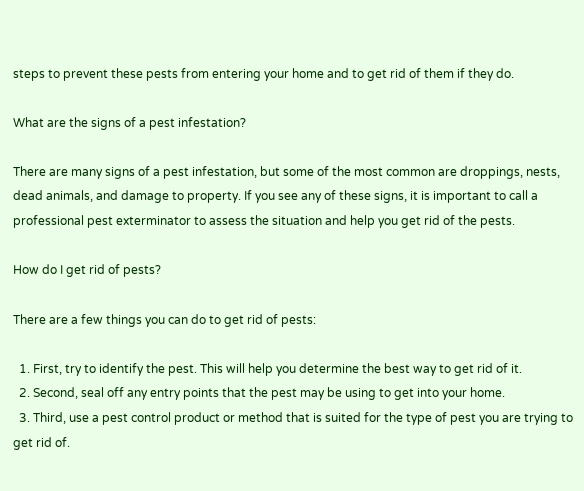steps to prevent these pests from entering your home and to get rid of them if they do.

What are the signs of a pest infestation?

There are many signs of a pest infestation, but some of the most common are droppings, nests, dead animals, and damage to property. If you see any of these signs, it is important to call a professional pest exterminator to assess the situation and help you get rid of the pests.

How do I get rid of pests?

There are a few things you can do to get rid of pests:

  1. First, try to identify the pest. This will help you determine the best way to get rid of it.
  2. Second, seal off any entry points that the pest may be using to get into your home.
  3. Third, use a pest control product or method that is suited for the type of pest you are trying to get rid of.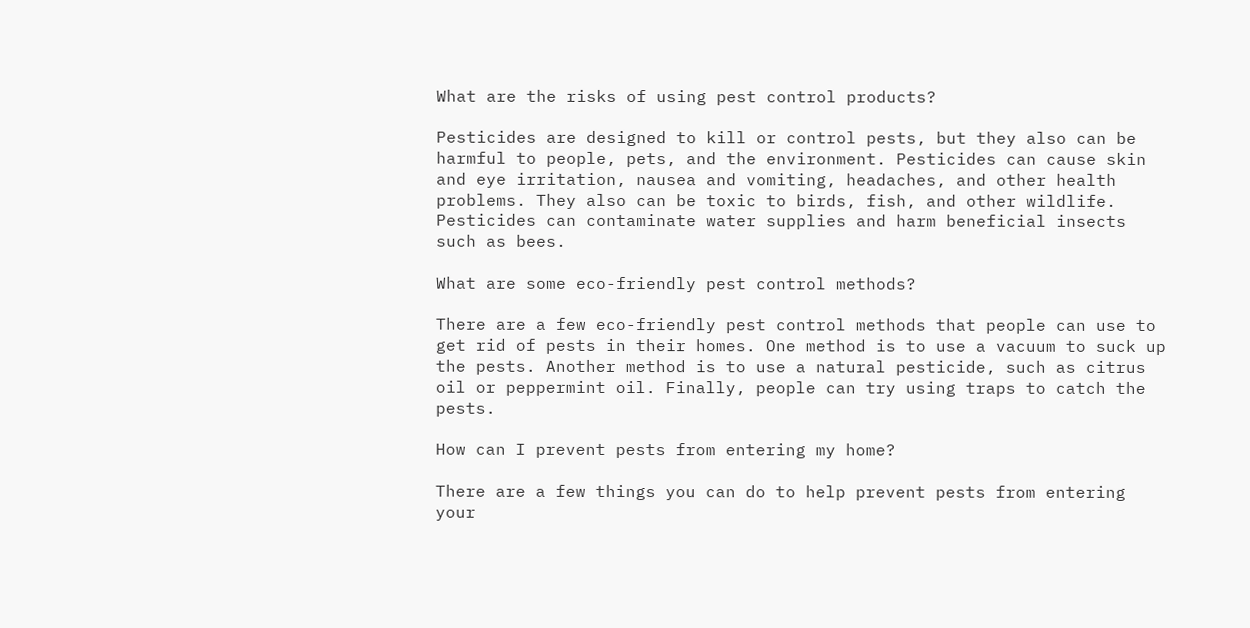What are the risks of using pest control products?

Pesticides are designed to kill or control pests, but they also can be harmful to people, pets, and the environment. Pesticides can cause skin and eye irritation, nausea and vomiting, headaches, and other health problems. They also can be toxic to birds, fish, and other wildlife. Pesticides can contaminate water supplies and harm beneficial insects such as bees.

What are some eco-friendly pest control methods?

There are a few eco-friendly pest control methods that people can use to get rid of pests in their homes. One method is to use a vacuum to suck up the pests. Another method is to use a natural pesticide, such as citrus oil or peppermint oil. Finally, people can try using traps to catch the pests.

How can I prevent pests from entering my home?

There are a few things you can do to help prevent pests from entering your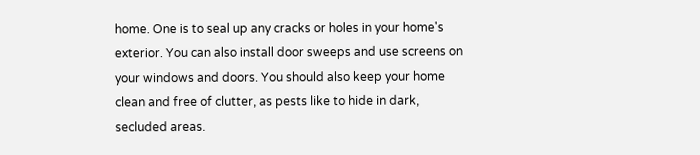home. One is to seal up any cracks or holes in your home's exterior. You can also install door sweeps and use screens on your windows and doors. You should also keep your home clean and free of clutter, as pests like to hide in dark, secluded areas.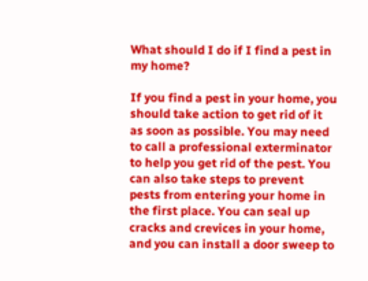What should I do if I find a pest in my home?

If you find a pest in your home, you should take action to get rid of it as soon as possible. You may need to call a professional exterminator to help you get rid of the pest. You can also take steps to prevent pests from entering your home in the first place. You can seal up cracks and crevices in your home, and you can install a door sweep to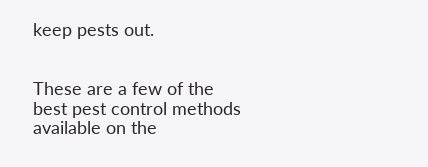keep pests out.


These are a few of the best pest control methods available on the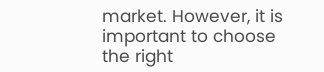market. However, it is important to choose the right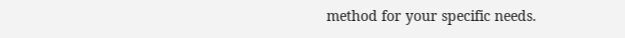method for your specific needs.